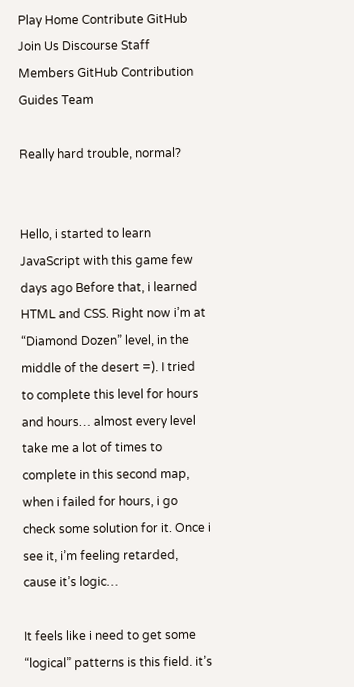Play Home Contribute GitHub Join Us Discourse Staff Members GitHub Contribution Guides Team

Really hard trouble, normal?


Hello, i started to learn JavaScript with this game few days ago Before that, i learned HTML and CSS. Right now i’m at “Diamond Dozen” level, in the middle of the desert =). I tried to complete this level for hours and hours… almost every level take me a lot of times to complete in this second map, when i failed for hours, i go check some solution for it. Once i see it, i’m feeling retarded, cause it’s logic…

It feels like i need to get some “logical” patterns is this field. it’s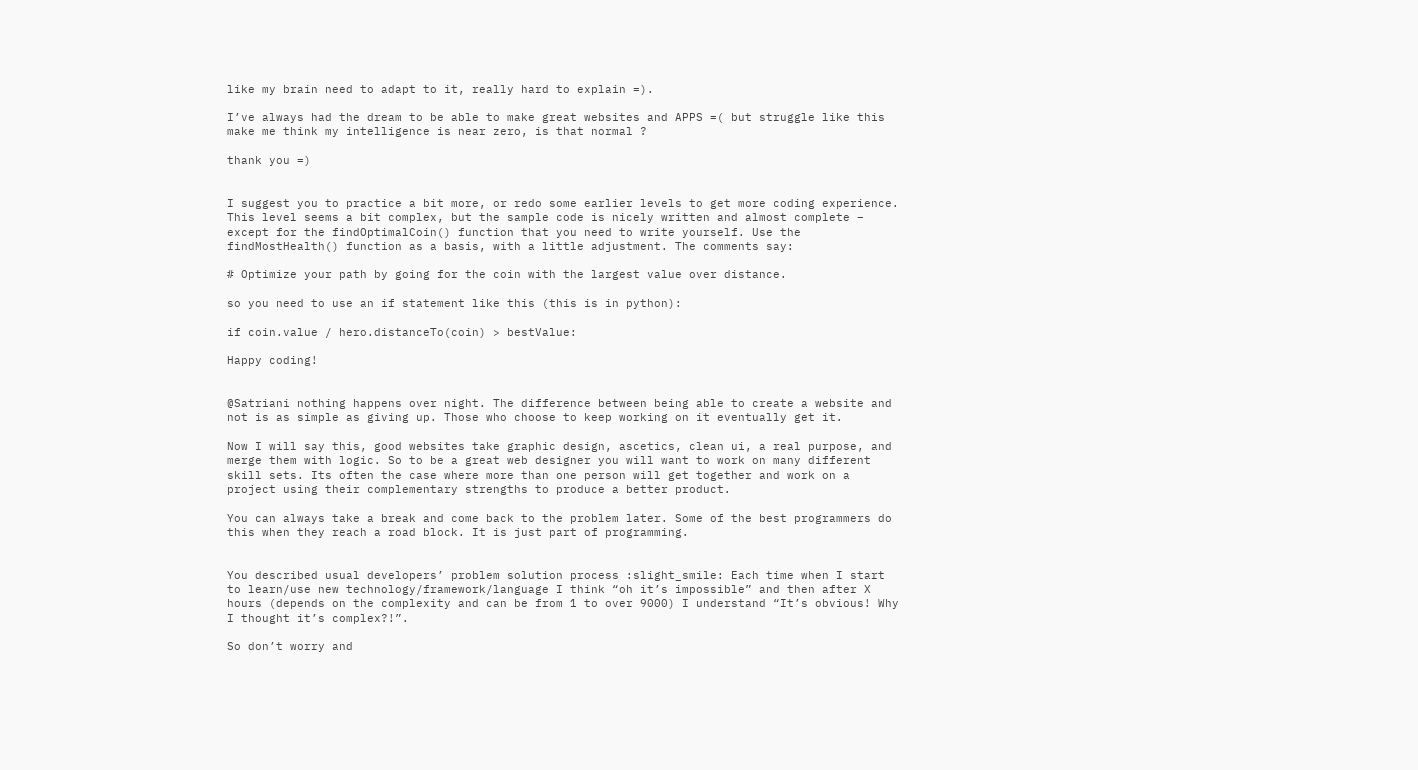like my brain need to adapt to it, really hard to explain =).

I’ve always had the dream to be able to make great websites and APPS =( but struggle like this make me think my intelligence is near zero, is that normal ?

thank you =)


I suggest you to practice a bit more, or redo some earlier levels to get more coding experience. This level seems a bit complex, but the sample code is nicely written and almost complete – except for the findOptimalCoin() function that you need to write yourself. Use the findMostHealth() function as a basis, with a little adjustment. The comments say:

# Optimize your path by going for the coin with the largest value over distance.

so you need to use an if statement like this (this is in python):

if coin.value / hero.distanceTo(coin) > bestValue:

Happy coding!


@Satriani nothing happens over night. The difference between being able to create a website and not is as simple as giving up. Those who choose to keep working on it eventually get it.

Now I will say this, good websites take graphic design, ascetics, clean ui, a real purpose, and merge them with logic. So to be a great web designer you will want to work on many different skill sets. Its often the case where more than one person will get together and work on a project using their complementary strengths to produce a better product.

You can always take a break and come back to the problem later. Some of the best programmers do this when they reach a road block. It is just part of programming.


You described usual developers’ problem solution process :slight_smile: Each time when I start to learn/use new technology/framework/language I think “oh it’s impossible” and then after X hours (depends on the complexity and can be from 1 to over 9000) I understand “It’s obvious! Why I thought it’s complex?!”.

So don’t worry and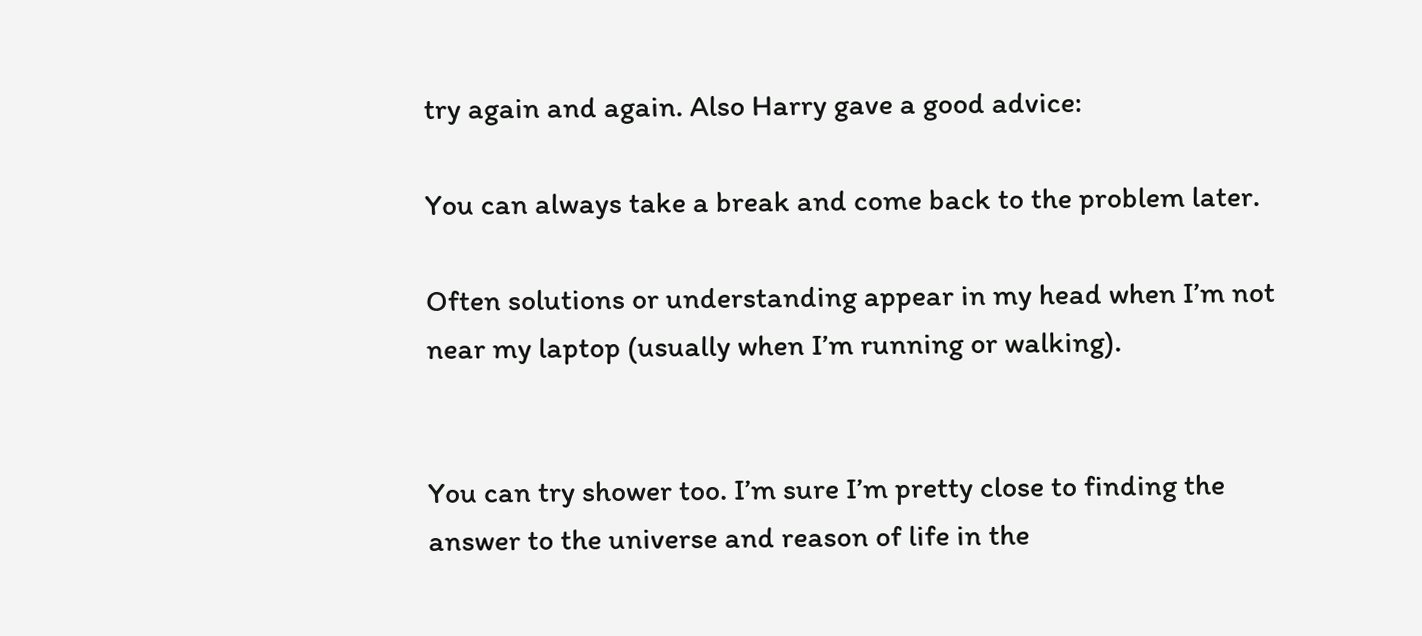try again and again. Also Harry gave a good advice:

You can always take a break and come back to the problem later.

Often solutions or understanding appear in my head when I’m not near my laptop (usually when I’m running or walking).


You can try shower too. I’m sure I’m pretty close to finding the answer to the universe and reason of life in the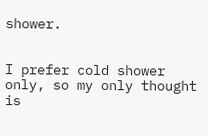shower.


I prefer cold shower only, so my only thought is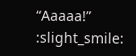“Aaaaa!” :slight_smile: